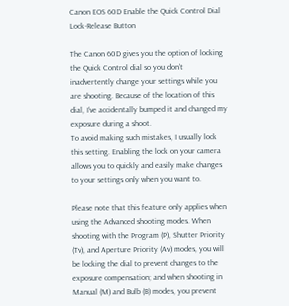Canon EOS 60D Enable the Quick Control Dial Lock-Release Button

The Canon 60D gives you the option of locking the Quick Control dial so you don’t inadvertently change your settings while you are shooting. Because of the location of this dial, I’ve accidentally bumped it and changed my exposure during a shoot.
To avoid making such mistakes, I usually lock this setting. Enabling the lock on your camera allows you to quickly and easily make changes to your settings only when you want to.

Please note that this feature only applies when using the Advanced shooting modes. When shooting with the Program (P), Shutter Priority (Tv), and Aperture Priority (Av) modes, you will be locking the dial to prevent changes to the exposure compensation; and when shooting in Manual (M) and Bulb (B) modes, you prevent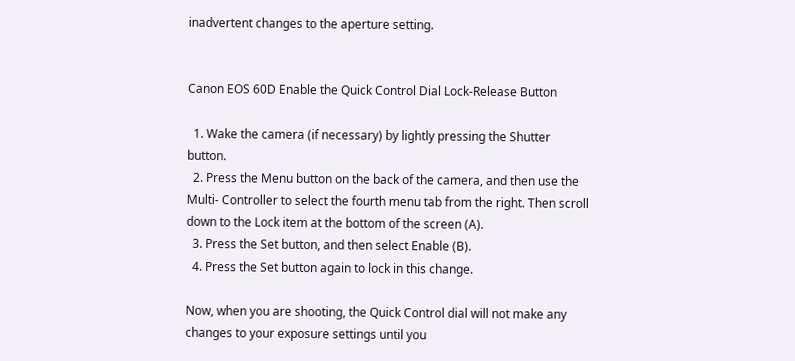inadvertent changes to the aperture setting.


Canon EOS 60D Enable the Quick Control Dial Lock-Release Button

  1. Wake the camera (if necessary) by lightly pressing the Shutter button.
  2. Press the Menu button on the back of the camera, and then use the Multi- Controller to select the fourth menu tab from the right. Then scroll down to the Lock item at the bottom of the screen (A).
  3. Press the Set button, and then select Enable (B).
  4. Press the Set button again to lock in this change.

Now, when you are shooting, the Quick Control dial will not make any changes to your exposure settings until you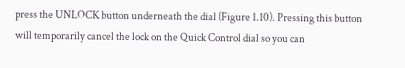press the UNLOCK button underneath the dial (Figure 1.10). Pressing this button will temporarily cancel the lock on the Quick Control dial so you can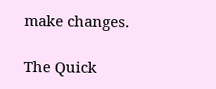make changes.

The Quick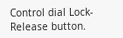Control dial Lock-Release button.